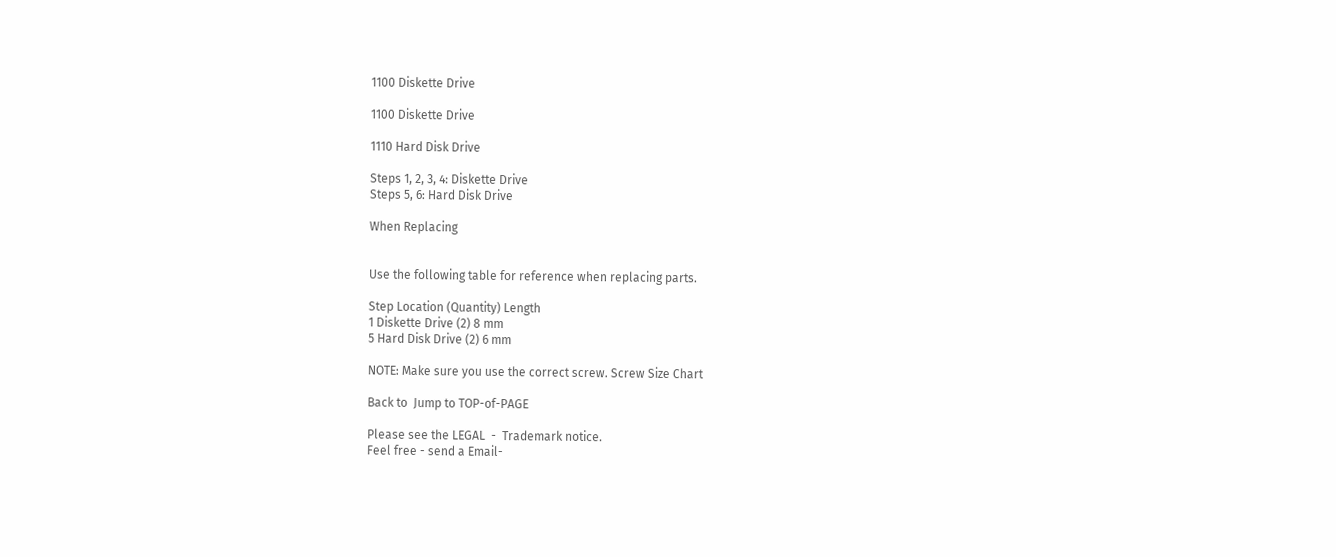1100 Diskette Drive

1100 Diskette Drive

1110 Hard Disk Drive

Steps 1, 2, 3, 4: Diskette Drive
Steps 5, 6: Hard Disk Drive

When Replacing


Use the following table for reference when replacing parts.

Step Location (Quantity) Length
1 Diskette Drive (2) 8 mm
5 Hard Disk Drive (2) 6 mm

NOTE: Make sure you use the correct screw. Screw Size Chart

Back to  Jump to TOP-of-PAGE

Please see the LEGAL  -  Trademark notice.
Feel free - send a Email-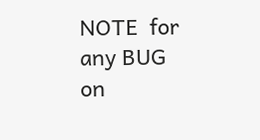NOTE  for any BUG on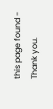this page found - Thank you.